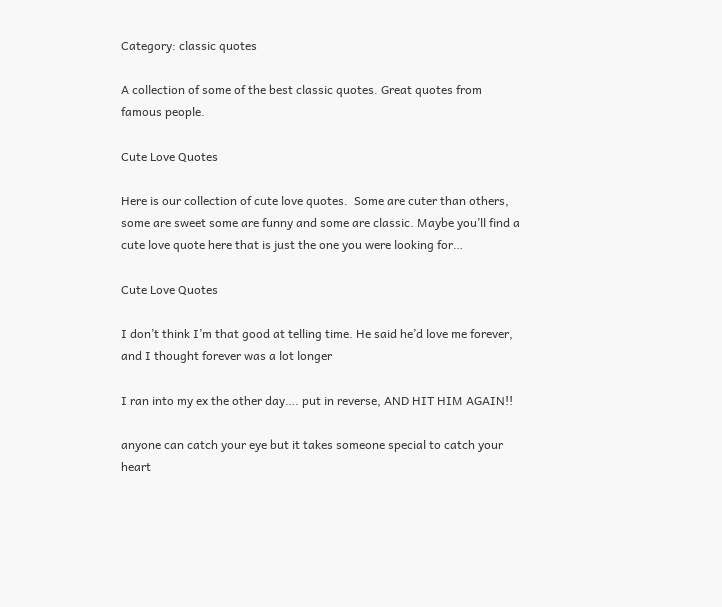Category: classic quotes

A collection of some of the best classic quotes. Great quotes from famous people.

Cute Love Quotes

Here is our collection of cute love quotes.  Some are cuter than others, some are sweet some are funny and some are classic. Maybe you’ll find a cute love quote here that is just the one you were looking for…

Cute Love Quotes

I don’t think I’m that good at telling time. He said he’d love me forever, and I thought forever was a lot longer

I ran into my ex the other day…. put in reverse, AND HIT HIM AGAIN!!

anyone can catch your eye but it takes someone special to catch your heart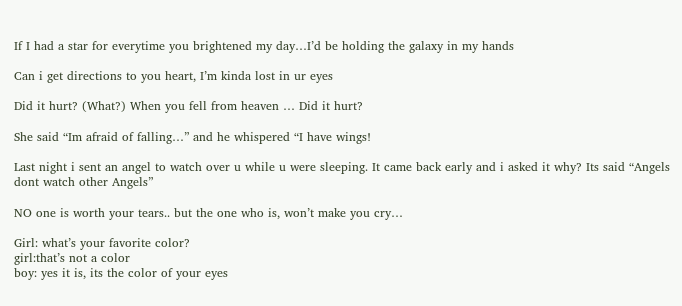If I had a star for everytime you brightened my day…I’d be holding the galaxy in my hands

Can i get directions to you heart, I’m kinda lost in ur eyes

Did it hurt? (What?) When you fell from heaven … Did it hurt?

She said “Im afraid of falling…” and he whispered “I have wings!

Last night i sent an angel to watch over u while u were sleeping. It came back early and i asked it why? Its said “Angels dont watch other Angels”

NO one is worth your tears.. but the one who is, won’t make you cry…

Girl: what’s your favorite color?
girl:that’s not a color
boy: yes it is, its the color of your eyes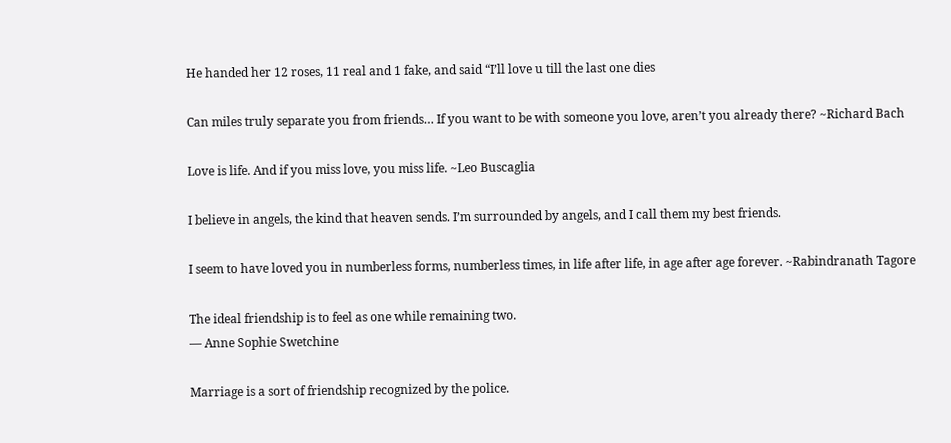He handed her 12 roses, 11 real and 1 fake, and said “I’ll love u till the last one dies

Can miles truly separate you from friends… If you want to be with someone you love, aren’t you already there? ~Richard Bach

Love is life. And if you miss love, you miss life. ~Leo Buscaglia

I believe in angels, the kind that heaven sends. I’m surrounded by angels, and I call them my best friends.

I seem to have loved you in numberless forms, numberless times, in life after life, in age after age forever. ~Rabindranath Tagore

The ideal friendship is to feel as one while remaining two.
— Anne Sophie Swetchine

Marriage is a sort of friendship recognized by the police.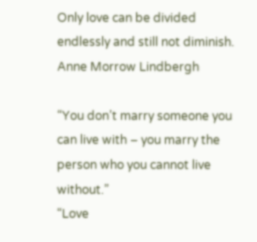Only love can be divided endlessly and still not diminish.
Anne Morrow Lindbergh

“You don’t marry someone you can live with – you marry the person who you cannot live without.”
“Love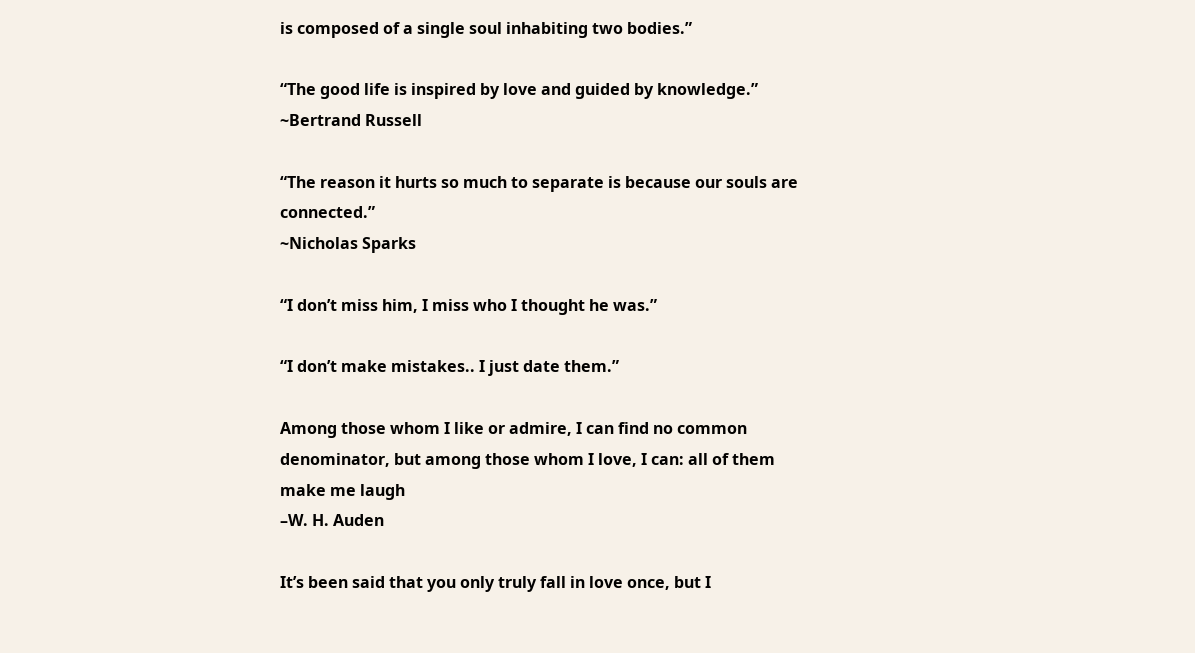is composed of a single soul inhabiting two bodies.”

“The good life is inspired by love and guided by knowledge.”
~Bertrand Russell

“The reason it hurts so much to separate is because our souls are connected.”
~Nicholas Sparks

“I don’t miss him, I miss who I thought he was.”

“I don’t make mistakes.. I just date them.”

Among those whom I like or admire, I can find no common denominator, but among those whom I love, I can: all of them make me laugh
–W. H. Auden

It’s been said that you only truly fall in love once, but I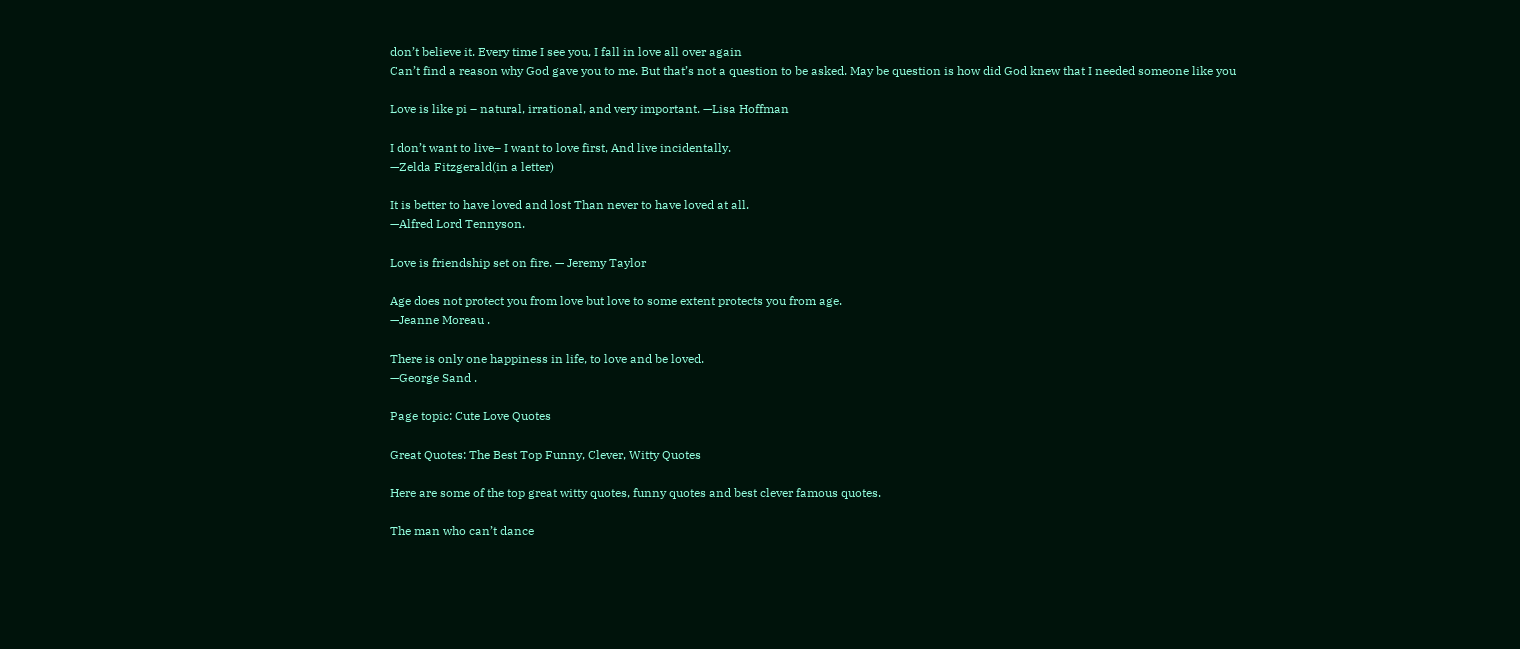don’t believe it. Every time I see you, I fall in love all over again
Can’t find a reason why God gave you to me. But that’s not a question to be asked. May be question is how did God knew that I needed someone like you

Love is like pi – natural, irrational, and very important. —Lisa Hoffman

I don’t want to live– I want to love first, And live incidentally.
—Zelda Fitzgerald(in a letter)

It is better to have loved and lost Than never to have loved at all.
—Alfred Lord Tennyson.

Love is friendship set on fire. — Jeremy Taylor

Age does not protect you from love but love to some extent protects you from age.
—Jeanne Moreau .

There is only one happiness in life, to love and be loved.
—George Sand .

Page topic: Cute Love Quotes

Great Quotes: The Best Top Funny, Clever, Witty Quotes

Here are some of the top great witty quotes, funny quotes and best clever famous quotes.

The man who can’t dance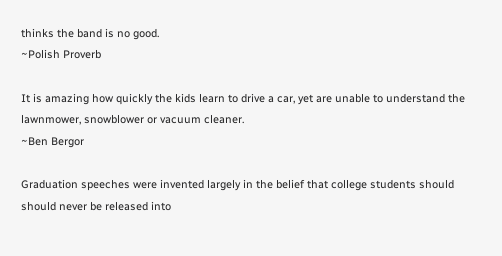thinks the band is no good.
~Polish Proverb

It is amazing how quickly the kids learn to drive a car, yet are unable to understand the lawnmower, snowblower or vacuum cleaner.
~Ben Bergor

Graduation speeches were invented largely in the belief that college students should should never be released into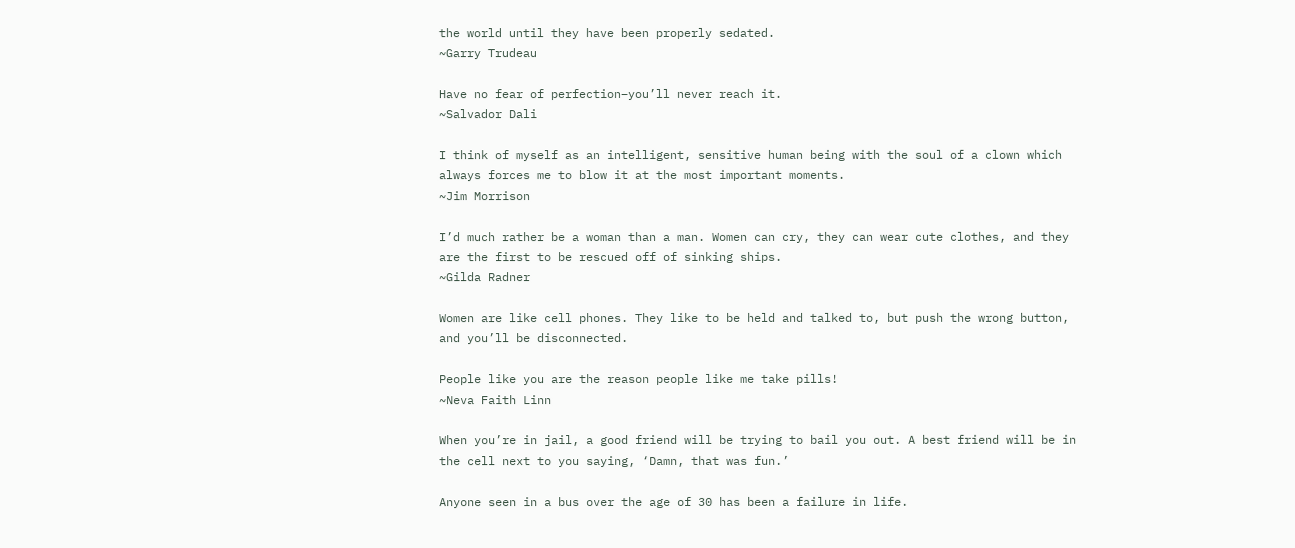the world until they have been properly sedated.
~Garry Trudeau

Have no fear of perfection–you’ll never reach it.
~Salvador Dali

I think of myself as an intelligent, sensitive human being with the soul of a clown which always forces me to blow it at the most important moments.
~Jim Morrison

I’d much rather be a woman than a man. Women can cry, they can wear cute clothes, and they are the first to be rescued off of sinking ships.
~Gilda Radner

Women are like cell phones. They like to be held and talked to, but push the wrong button, and you’ll be disconnected.

People like you are the reason people like me take pills!
~Neva Faith Linn

When you’re in jail, a good friend will be trying to bail you out. A best friend will be in the cell next to you saying, ‘Damn, that was fun.’

Anyone seen in a bus over the age of 30 has been a failure in life.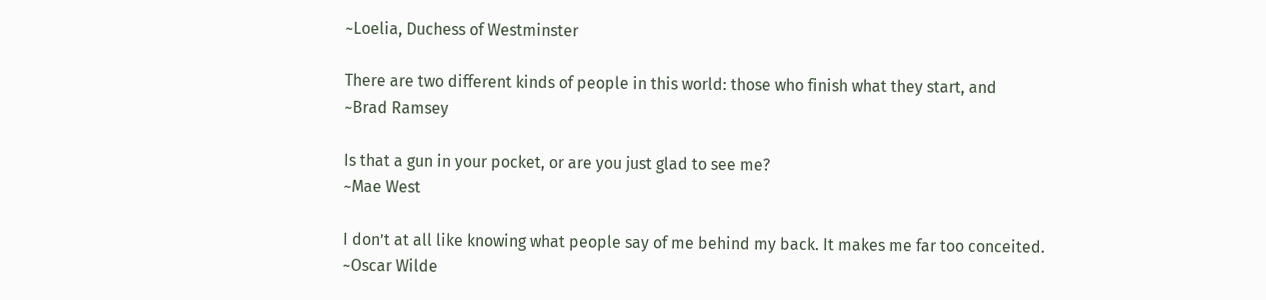~Loelia, Duchess of Westminster

There are two different kinds of people in this world: those who finish what they start, and
~Brad Ramsey

Is that a gun in your pocket, or are you just glad to see me?
~Mae West

I don’t at all like knowing what people say of me behind my back. It makes me far too conceited.
~Oscar Wilde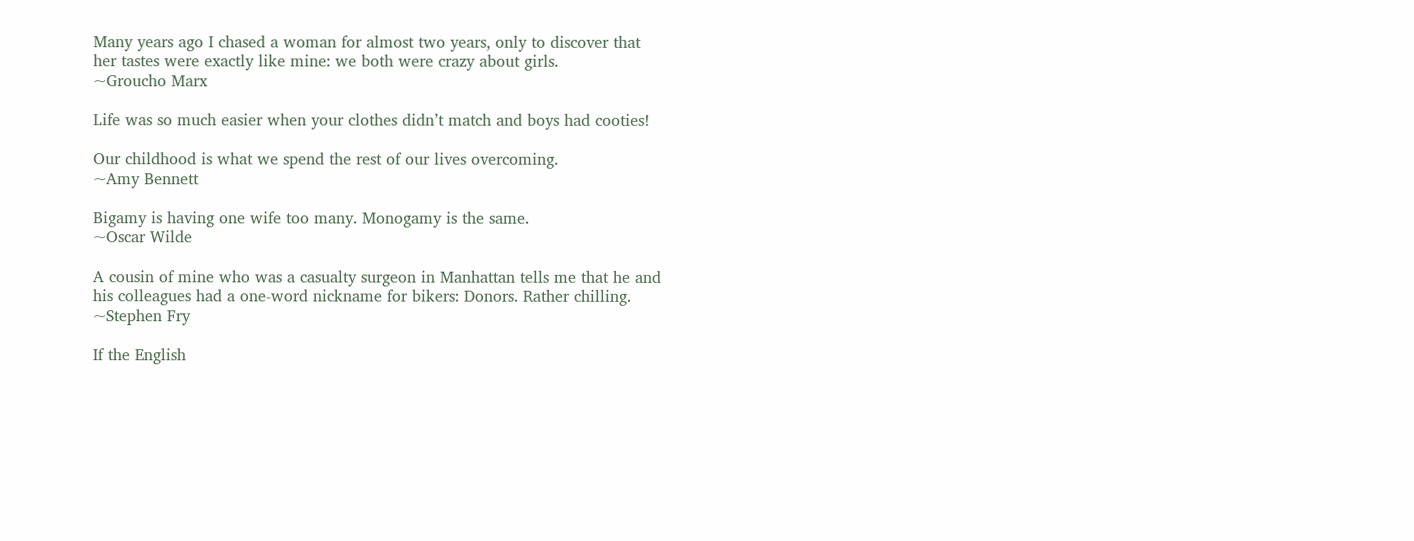Many years ago I chased a woman for almost two years, only to discover that her tastes were exactly like mine: we both were crazy about girls.
~Groucho Marx

Life was so much easier when your clothes didn’t match and boys had cooties!

Our childhood is what we spend the rest of our lives overcoming.
~Amy Bennett

Bigamy is having one wife too many. Monogamy is the same.
~Oscar Wilde

A cousin of mine who was a casualty surgeon in Manhattan tells me that he and his colleagues had a one-word nickname for bikers: Donors. Rather chilling.
~Stephen Fry

If the English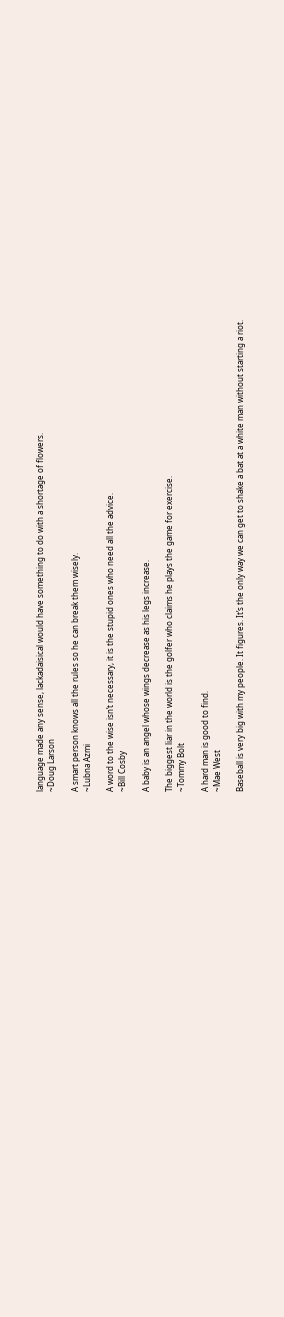language made any sense, lackadaisical would have something to do with a shortage of flowers.
~Doug Larson

A smart person knows all the rules so he can break them wisely.
~Lubna Azmi

A word to the wise isn’t necessary, it is the stupid ones who need all the advice.
~Bill Cosby

A baby is an angel whose wings decrease as his legs increase.

The biggest liar in the world is the golfer who claims he plays the game for exercise.
~Tommy Bolt

A hard man is good to find.
~Mae West

Baseball is very big with my people. It figures. It’s the only way we can get to shake a bat at a white man without starting a riot.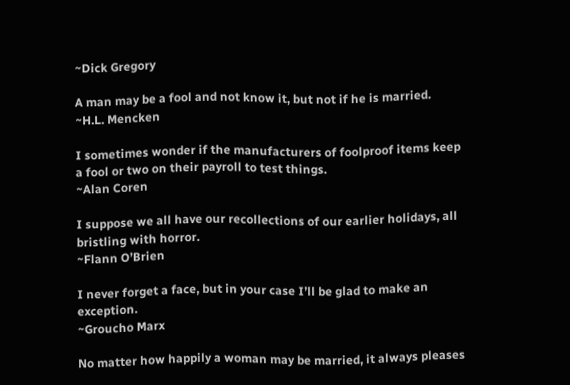~Dick Gregory

A man may be a fool and not know it, but not if he is married.
~H.L. Mencken

I sometimes wonder if the manufacturers of foolproof items keep a fool or two on their payroll to test things.
~Alan Coren

I suppose we all have our recollections of our earlier holidays, all bristling with horror.
~Flann O’Brien

I never forget a face, but in your case I’ll be glad to make an exception.
~Groucho Marx

No matter how happily a woman may be married, it always pleases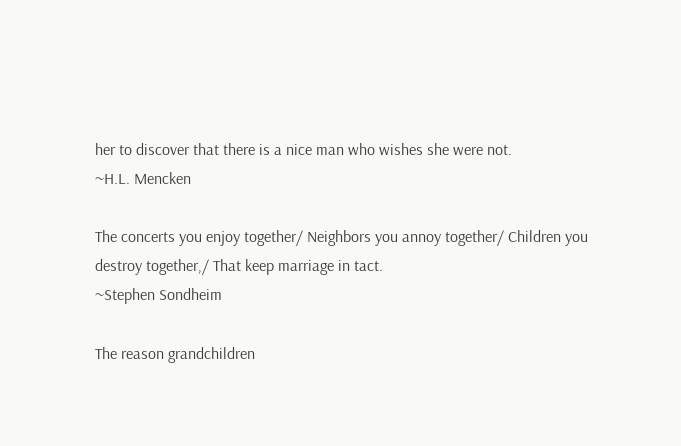her to discover that there is a nice man who wishes she were not.
~H.L. Mencken

The concerts you enjoy together/ Neighbors you annoy together/ Children you destroy together,/ That keep marriage in tact.
~Stephen Sondheim

The reason grandchildren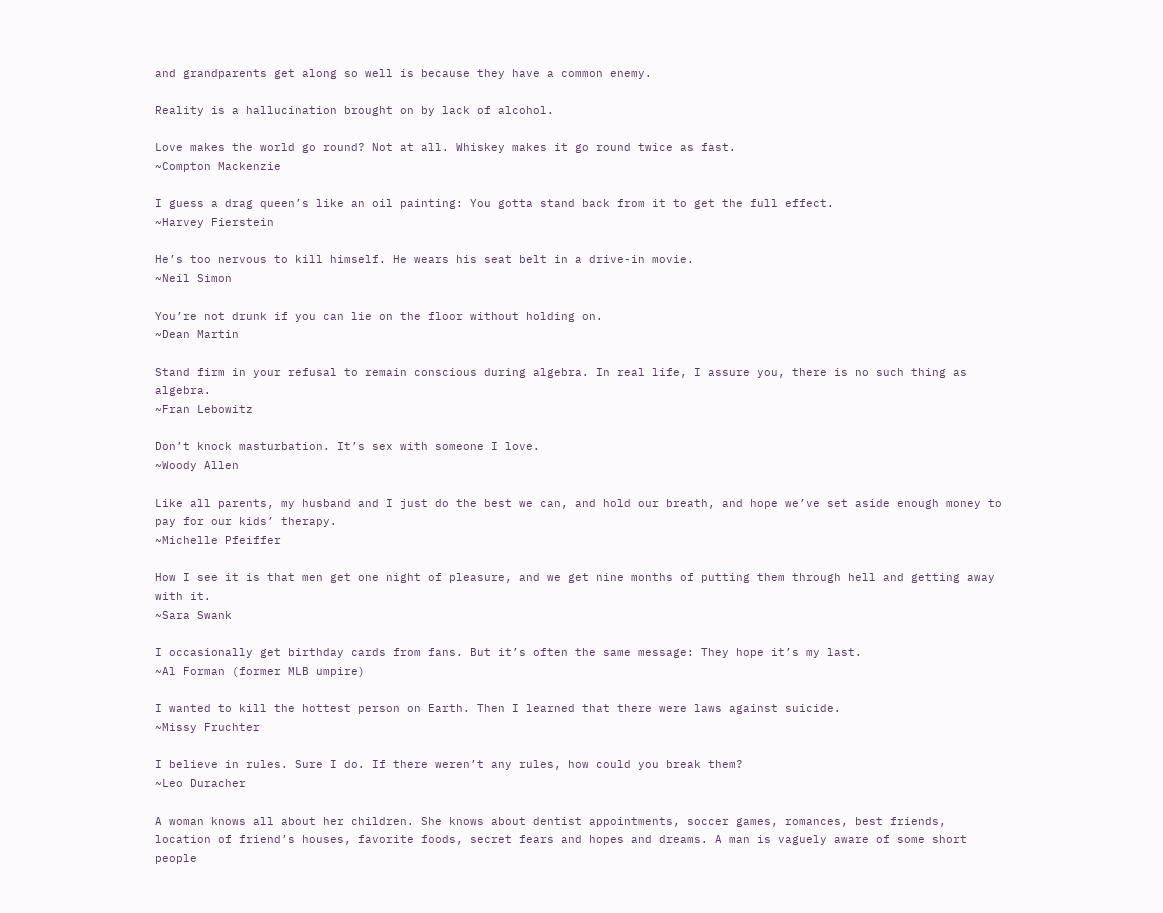and grandparents get along so well is because they have a common enemy.

Reality is a hallucination brought on by lack of alcohol.

Love makes the world go round? Not at all. Whiskey makes it go round twice as fast.
~Compton Mackenzie

I guess a drag queen’s like an oil painting: You gotta stand back from it to get the full effect.
~Harvey Fierstein

He’s too nervous to kill himself. He wears his seat belt in a drive-in movie.
~Neil Simon

You’re not drunk if you can lie on the floor without holding on.
~Dean Martin

Stand firm in your refusal to remain conscious during algebra. In real life, I assure you, there is no such thing as algebra.
~Fran Lebowitz

Don’t knock masturbation. It’s sex with someone I love.
~Woody Allen

Like all parents, my husband and I just do the best we can, and hold our breath, and hope we’ve set aside enough money to pay for our kids’ therapy.
~Michelle Pfeiffer

How I see it is that men get one night of pleasure, and we get nine months of putting them through hell and getting away with it.
~Sara Swank

I occasionally get birthday cards from fans. But it’s often the same message: They hope it’s my last.
~Al Forman (former MLB umpire)

I wanted to kill the hottest person on Earth. Then I learned that there were laws against suicide.
~Missy Fruchter

I believe in rules. Sure I do. If there weren’t any rules, how could you break them?
~Leo Duracher

A woman knows all about her children. She knows about dentist appointments, soccer games, romances, best friends, location of friend’s houses, favorite foods, secret fears and hopes and dreams. A man is vaguely aware of some short people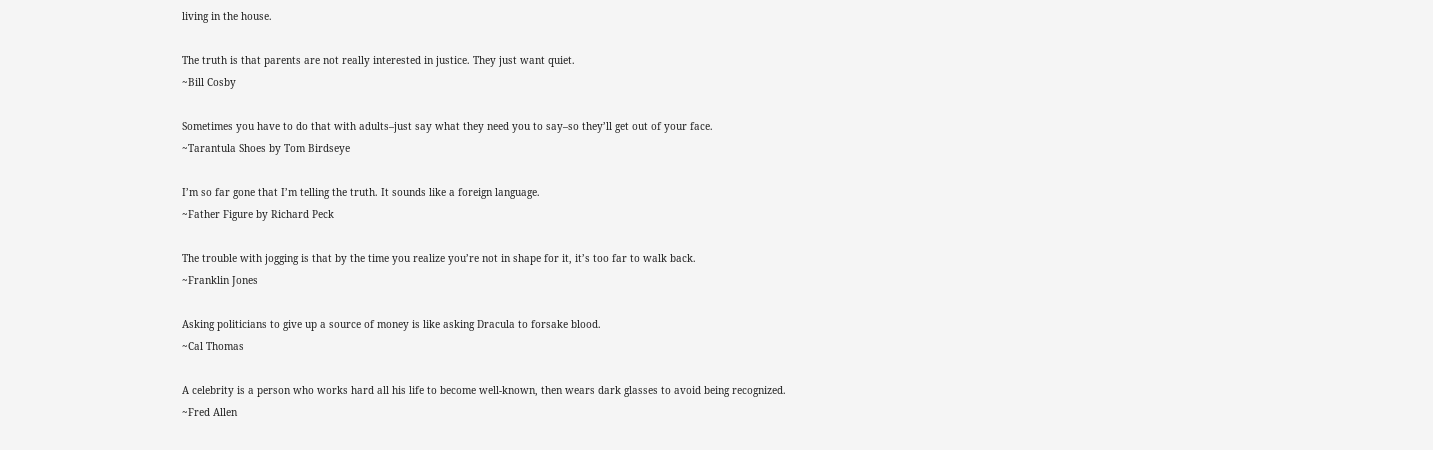living in the house.

The truth is that parents are not really interested in justice. They just want quiet.
~Bill Cosby

Sometimes you have to do that with adults–just say what they need you to say–so they’ll get out of your face.
~Tarantula Shoes by Tom Birdseye

I’m so far gone that I’m telling the truth. It sounds like a foreign language.
~Father Figure by Richard Peck

The trouble with jogging is that by the time you realize you’re not in shape for it, it’s too far to walk back.
~Franklin Jones

Asking politicians to give up a source of money is like asking Dracula to forsake blood.
~Cal Thomas

A celebrity is a person who works hard all his life to become well-known, then wears dark glasses to avoid being recognized.
~Fred Allen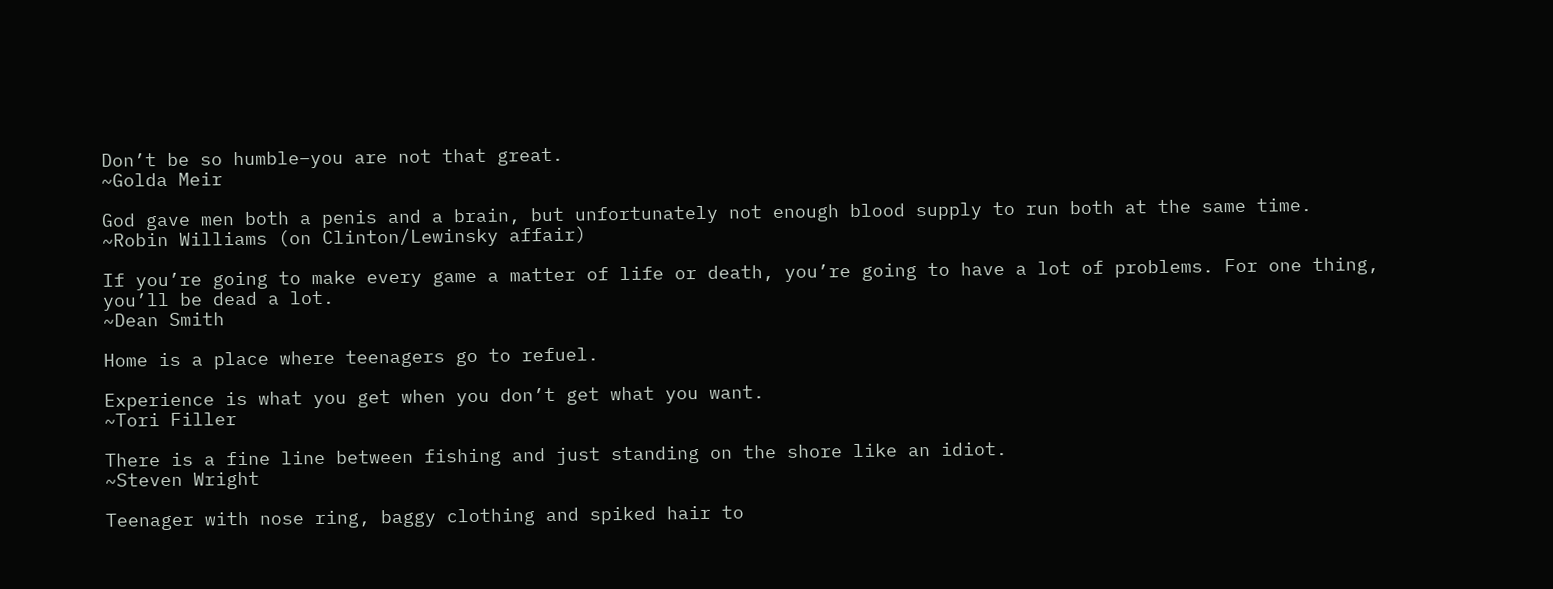Don’t be so humble–you are not that great.
~Golda Meir

God gave men both a penis and a brain, but unfortunately not enough blood supply to run both at the same time.
~Robin Williams (on Clinton/Lewinsky affair)

If you’re going to make every game a matter of life or death, you’re going to have a lot of problems. For one thing, you’ll be dead a lot.
~Dean Smith

Home is a place where teenagers go to refuel.

Experience is what you get when you don’t get what you want.
~Tori Filler

There is a fine line between fishing and just standing on the shore like an idiot.
~Steven Wright

Teenager with nose ring, baggy clothing and spiked hair to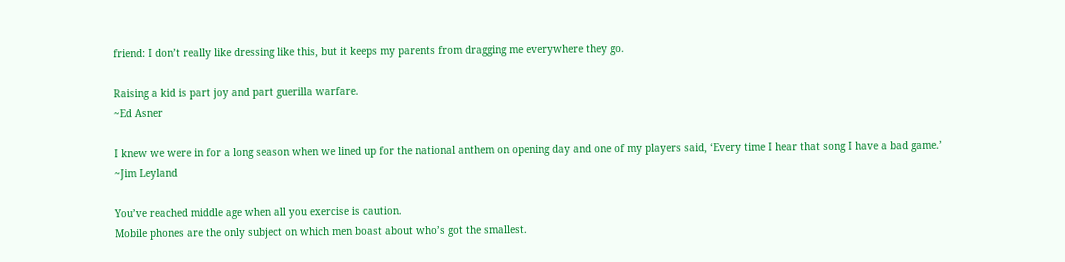friend: I don’t really like dressing like this, but it keeps my parents from dragging me everywhere they go.

Raising a kid is part joy and part guerilla warfare.
~Ed Asner

I knew we were in for a long season when we lined up for the national anthem on opening day and one of my players said, ‘Every time I hear that song I have a bad game.’
~Jim Leyland

You’ve reached middle age when all you exercise is caution.
Mobile phones are the only subject on which men boast about who’s got the smallest.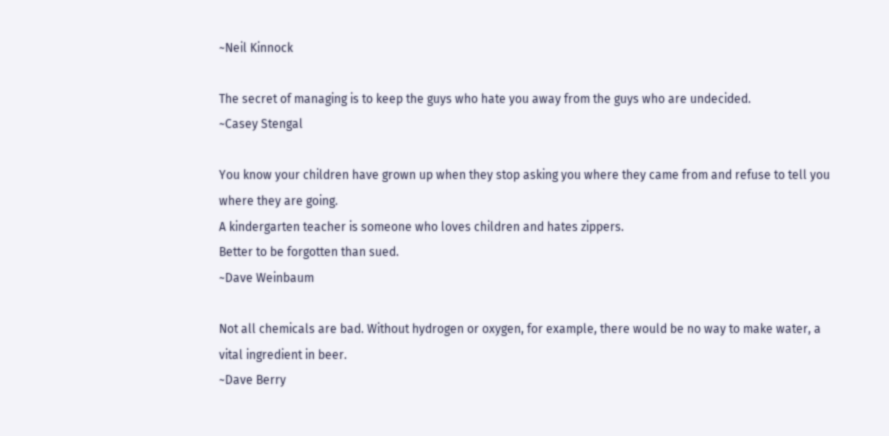~Neil Kinnock

The secret of managing is to keep the guys who hate you away from the guys who are undecided.
~Casey Stengal

You know your children have grown up when they stop asking you where they came from and refuse to tell you where they are going.
A kindergarten teacher is someone who loves children and hates zippers.
Better to be forgotten than sued.
~Dave Weinbaum

Not all chemicals are bad. Without hydrogen or oxygen, for example, there would be no way to make water, a vital ingredient in beer.
~Dave Berry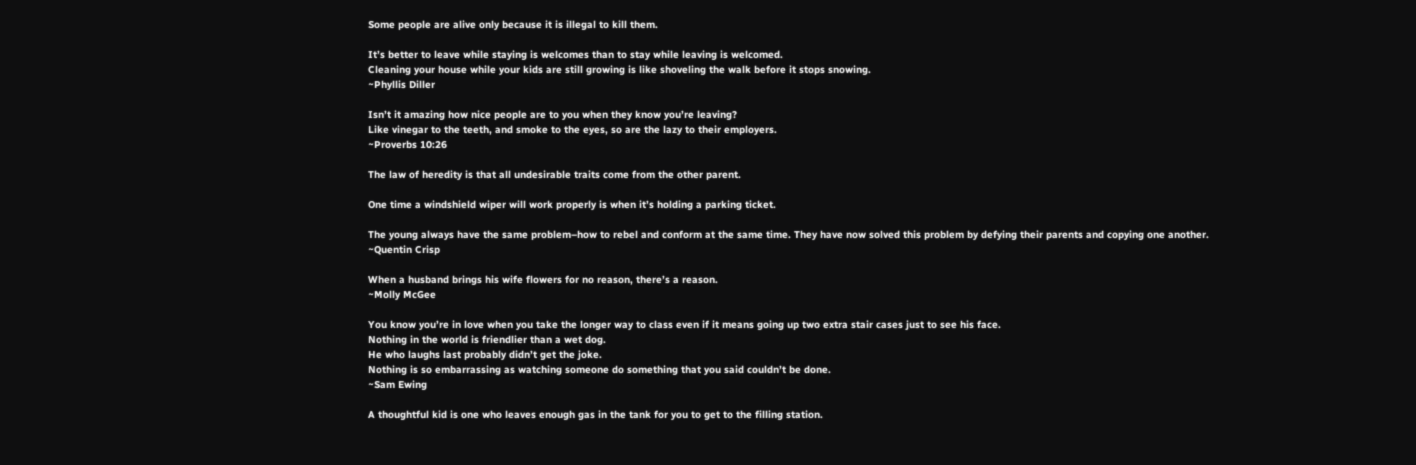Some people are alive only because it is illegal to kill them.

It’s better to leave while staying is welcomes than to stay while leaving is welcomed.
Cleaning your house while your kids are still growing is like shoveling the walk before it stops snowing.
~Phyllis Diller

Isn’t it amazing how nice people are to you when they know you’re leaving?
Like vinegar to the teeth, and smoke to the eyes, so are the lazy to their employers.
~Proverbs 10:26

The law of heredity is that all undesirable traits come from the other parent.

One time a windshield wiper will work properly is when it’s holding a parking ticket.

The young always have the same problem–how to rebel and conform at the same time. They have now solved this problem by defying their parents and copying one another.
~Quentin Crisp

When a husband brings his wife flowers for no reason, there’s a reason.
~Molly McGee

You know you’re in love when you take the longer way to class even if it means going up two extra stair cases just to see his face.
Nothing in the world is friendlier than a wet dog.
He who laughs last probably didn’t get the joke.
Nothing is so embarrassing as watching someone do something that you said couldn’t be done.
~Sam Ewing

A thoughtful kid is one who leaves enough gas in the tank for you to get to the filling station.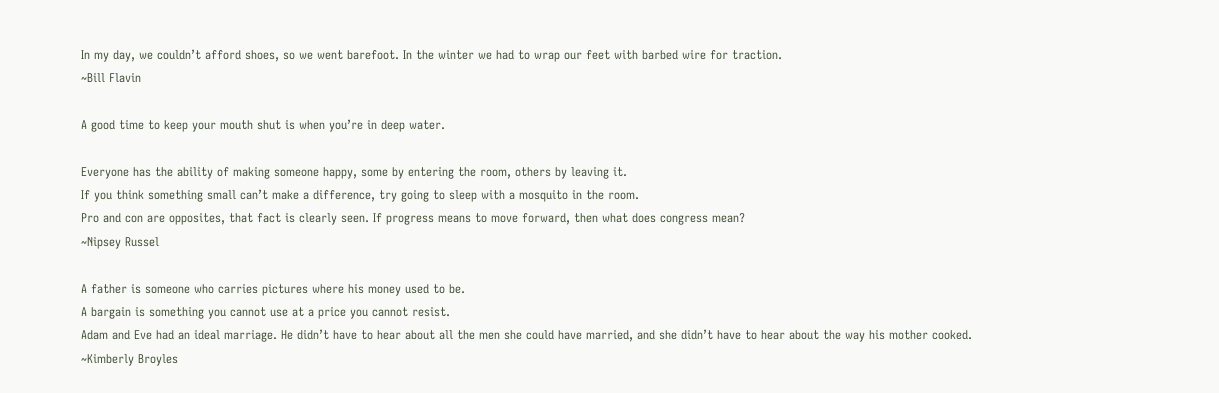In my day, we couldn’t afford shoes, so we went barefoot. In the winter we had to wrap our feet with barbed wire for traction.
~Bill Flavin

A good time to keep your mouth shut is when you’re in deep water.

Everyone has the ability of making someone happy, some by entering the room, others by leaving it.
If you think something small can’t make a difference, try going to sleep with a mosquito in the room.
Pro and con are opposites, that fact is clearly seen. If progress means to move forward, then what does congress mean?
~Nipsey Russel

A father is someone who carries pictures where his money used to be.
A bargain is something you cannot use at a price you cannot resist.
Adam and Eve had an ideal marriage. He didn’t have to hear about all the men she could have married, and she didn’t have to hear about the way his mother cooked.
~Kimberly Broyles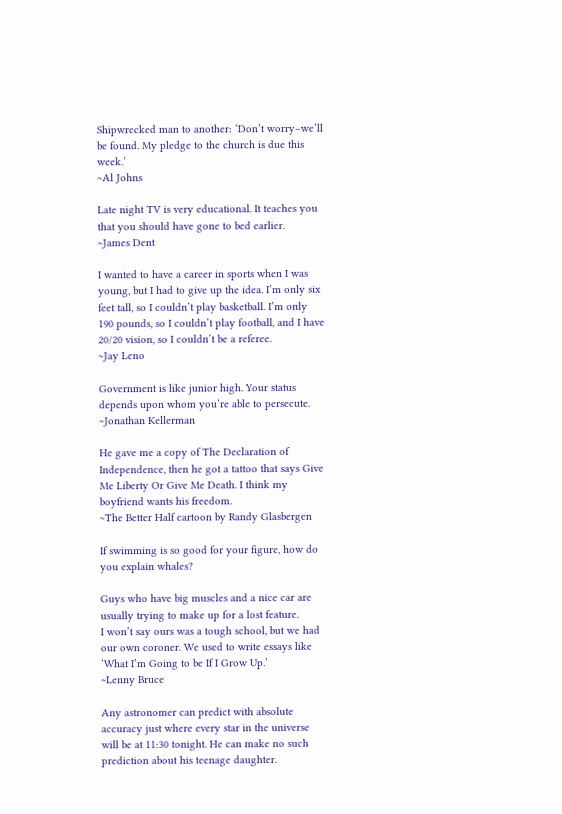Shipwrecked man to another: ‘Don’t worry–we’ll be found. My pledge to the church is due this week.’
~Al Johns

Late night TV is very educational. It teaches you that you should have gone to bed earlier.
~James Dent

I wanted to have a career in sports when I was young, but I had to give up the idea. I’m only six feet tall, so I couldn’t play basketball. I’m only 190 pounds, so I couldn’t play football, and I have 20/20 vision, so I couldn’t be a referee.
~Jay Leno

Government is like junior high. Your status depends upon whom you’re able to persecute.
~Jonathan Kellerman

He gave me a copy of The Declaration of Independence, then he got a tattoo that says Give Me Liberty Or Give Me Death. I think my boyfriend wants his freedom.
~The Better Half cartoon by Randy Glasbergen

If swimming is so good for your figure, how do you explain whales?

Guys who have big muscles and a nice car are usually trying to make up for a lost feature.
I won’t say ours was a tough school, but we had our own coroner. We used to write essays like ‘What I’m Going to be If I Grow Up.’
~Lenny Bruce

Any astronomer can predict with absolute accuracy just where every star in the universe will be at 11:30 tonight. He can make no such prediction about his teenage daughter.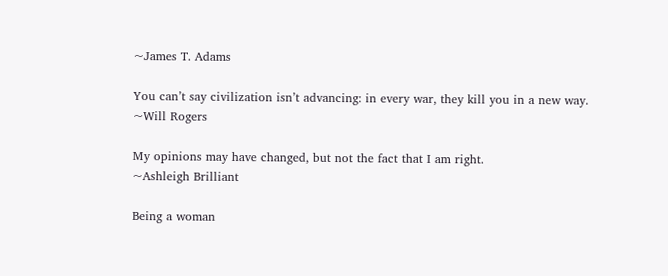~James T. Adams

You can’t say civilization isn’t advancing: in every war, they kill you in a new way.
~Will Rogers

My opinions may have changed, but not the fact that I am right.
~Ashleigh Brilliant

Being a woman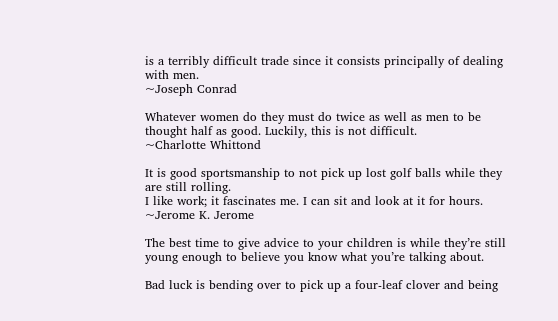is a terribly difficult trade since it consists principally of dealing with men.
~Joseph Conrad

Whatever women do they must do twice as well as men to be thought half as good. Luckily, this is not difficult.
~Charlotte Whittond

It is good sportsmanship to not pick up lost golf balls while they are still rolling.
I like work; it fascinates me. I can sit and look at it for hours.
~Jerome K. Jerome

The best time to give advice to your children is while they’re still young enough to believe you know what you’re talking about.

Bad luck is bending over to pick up a four-leaf clover and being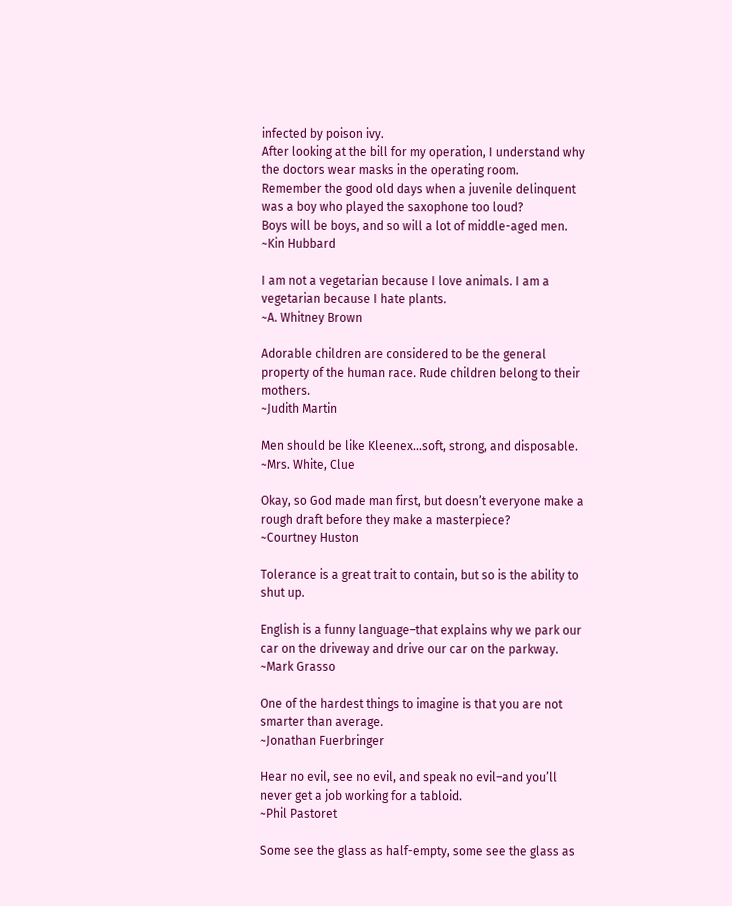infected by poison ivy.
After looking at the bill for my operation, I understand why the doctors wear masks in the operating room.
Remember the good old days when a juvenile delinquent was a boy who played the saxophone too loud?
Boys will be boys, and so will a lot of middle-aged men.
~Kin Hubbard

I am not a vegetarian because I love animals. I am a vegetarian because I hate plants.
~A. Whitney Brown

Adorable children are considered to be the general property of the human race. Rude children belong to their mothers.
~Judith Martin

Men should be like Kleenex…soft, strong, and disposable.
~Mrs. White, Clue

Okay, so God made man first, but doesn’t everyone make a rough draft before they make a masterpiece?
~Courtney Huston

Tolerance is a great trait to contain, but so is the ability to shut up.

English is a funny language–that explains why we park our car on the driveway and drive our car on the parkway.
~Mark Grasso

One of the hardest things to imagine is that you are not smarter than average.
~Jonathan Fuerbringer

Hear no evil, see no evil, and speak no evil–and you’ll never get a job working for a tabloid.
~Phil Pastoret

Some see the glass as half-empty, some see the glass as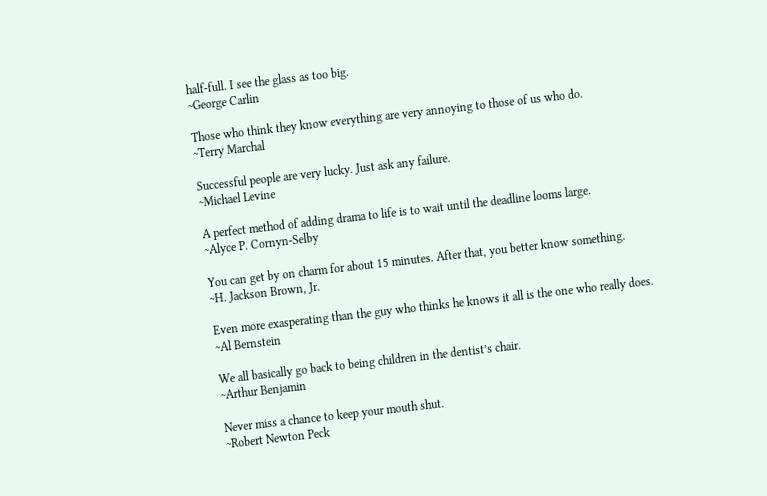half-full. I see the glass as too big.
~George Carlin

Those who think they know everything are very annoying to those of us who do.
~Terry Marchal

Successful people are very lucky. Just ask any failure.
~Michael Levine

A perfect method of adding drama to life is to wait until the deadline looms large.
~Alyce P. Cornyn-Selby

You can get by on charm for about 15 minutes. After that, you better know something.
~H. Jackson Brown, Jr.

Even more exasperating than the guy who thinks he knows it all is the one who really does.
~Al Bernstein

We all basically go back to being children in the dentist’s chair.
~Arthur Benjamin

Never miss a chance to keep your mouth shut.
~Robert Newton Peck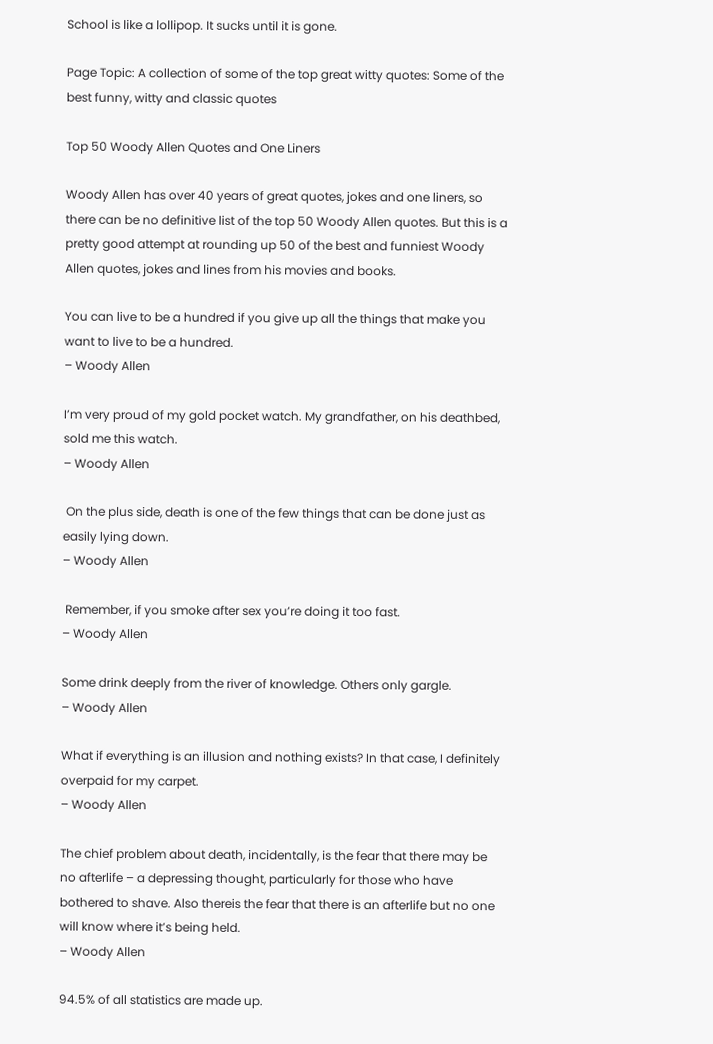School is like a lollipop. It sucks until it is gone.

Page Topic: A collection of some of the top great witty quotes: Some of the best funny, witty and classic quotes

Top 50 Woody Allen Quotes and One Liners

Woody Allen has over 40 years of great quotes, jokes and one liners, so there can be no definitive list of the top 50 Woody Allen quotes. But this is a pretty good attempt at rounding up 50 of the best and funniest Woody Allen quotes, jokes and lines from his movies and books.

You can live to be a hundred if you give up all the things that make you want to live to be a hundred.
– Woody Allen

I’m very proud of my gold pocket watch. My grandfather, on his deathbed, sold me this watch.
– Woody Allen

 On the plus side, death is one of the few things that can be done just as easily lying down.
– Woody Allen

 Remember, if you smoke after sex you’re doing it too fast.
– Woody Allen

Some drink deeply from the river of knowledge. Others only gargle.
– Woody Allen

What if everything is an illusion and nothing exists? In that case, I definitely overpaid for my carpet.
– Woody Allen

The chief problem about death, incidentally, is the fear that there may be no afterlife – a depressing thought, particularly for those who have bothered to shave. Also thereis the fear that there is an afterlife but no one will know where it’s being held.
– Woody Allen

94.5% of all statistics are made up.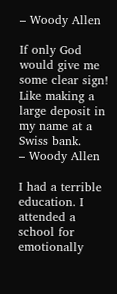– Woody Allen

If only God would give me some clear sign! Like making a large deposit in my name at a Swiss bank.
– Woody Allen

I had a terrible education. I attended a school for emotionally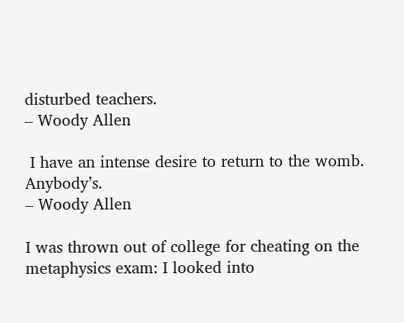disturbed teachers.
– Woody Allen

 I have an intense desire to return to the womb. Anybody’s.
– Woody Allen

I was thrown out of college for cheating on the metaphysics exam: I looked into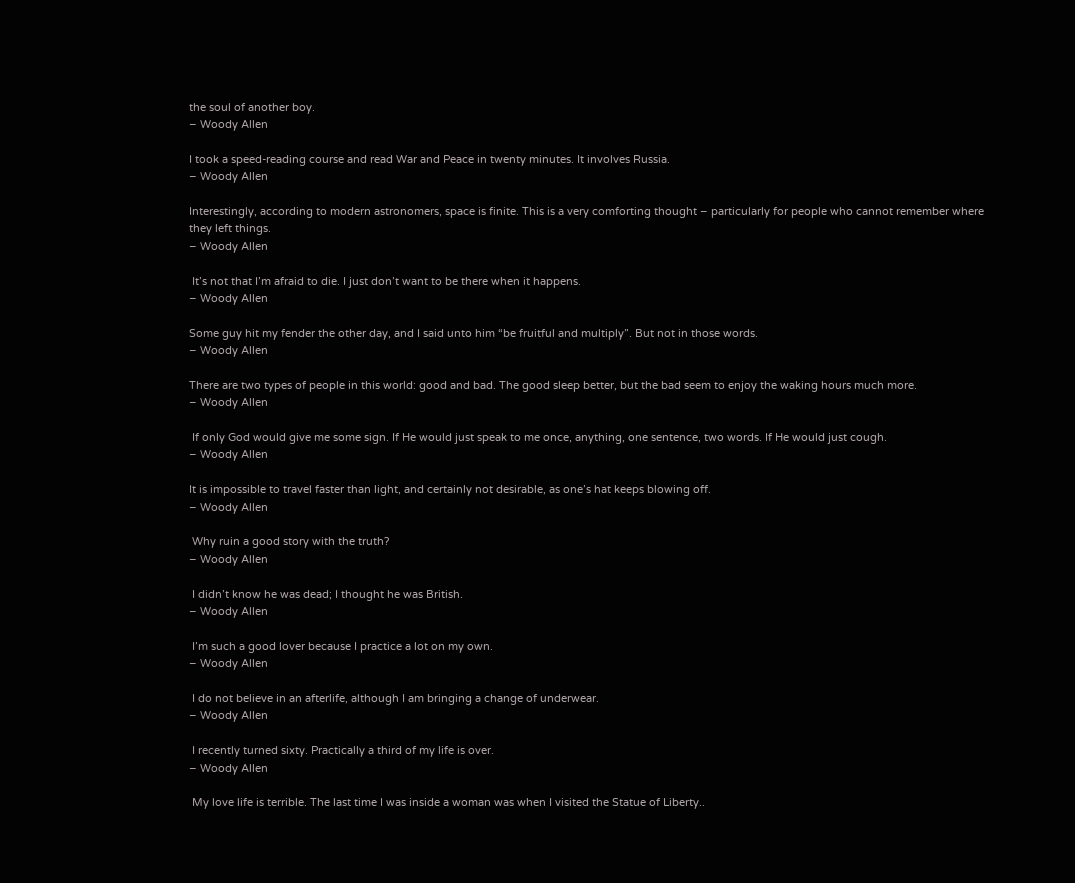the soul of another boy.
– Woody Allen

I took a speed-reading course and read War and Peace in twenty minutes. It involves Russia.
– Woody Allen

Interestingly, according to modern astronomers, space is finite. This is a very comforting thought – particularly for people who cannot remember where they left things.
– Woody Allen

 It’s not that I’m afraid to die. I just don’t want to be there when it happens.
– Woody Allen

Some guy hit my fender the other day, and I said unto him “be fruitful and multiply”. But not in those words.
– Woody Allen

There are two types of people in this world: good and bad. The good sleep better, but the bad seem to enjoy the waking hours much more.
– Woody Allen

 If only God would give me some sign. If He would just speak to me once, anything, one sentence, two words. If He would just cough.
– Woody Allen

It is impossible to travel faster than light, and certainly not desirable, as one’s hat keeps blowing off.
– Woody Allen

 Why ruin a good story with the truth?
– Woody Allen

 I didn’t know he was dead; I thought he was British.
– Woody Allen

 I’m such a good lover because I practice a lot on my own.
– Woody Allen

 I do not believe in an afterlife, although I am bringing a change of underwear.
– Woody Allen

 I recently turned sixty. Practically a third of my life is over.
– Woody Allen

 My love life is terrible. The last time I was inside a woman was when I visited the Statue of Liberty..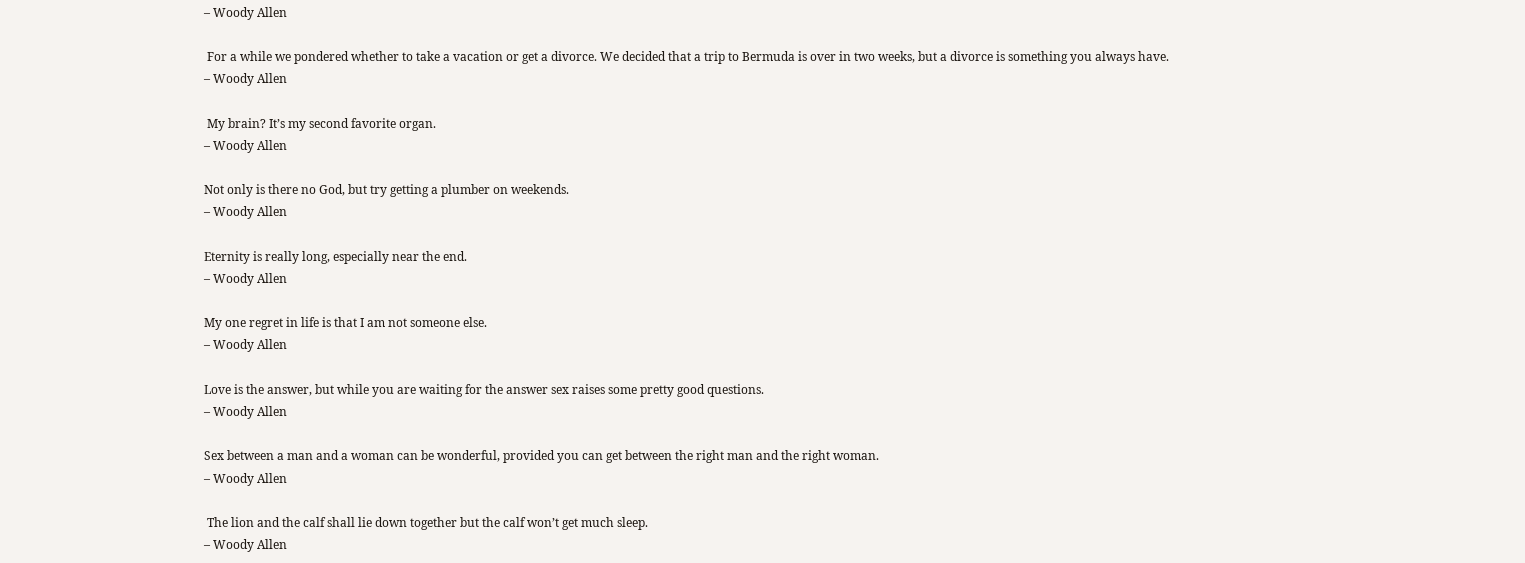– Woody Allen

 For a while we pondered whether to take a vacation or get a divorce. We decided that a trip to Bermuda is over in two weeks, but a divorce is something you always have.
– Woody Allen

 My brain? It’s my second favorite organ.
– Woody Allen

Not only is there no God, but try getting a plumber on weekends.
– Woody Allen

Eternity is really long, especially near the end.
– Woody Allen

My one regret in life is that I am not someone else.
– Woody Allen

Love is the answer, but while you are waiting for the answer sex raises some pretty good questions.
– Woody Allen

Sex between a man and a woman can be wonderful, provided you can get between the right man and the right woman.
– Woody Allen

 The lion and the calf shall lie down together but the calf won’t get much sleep.
– Woody Allen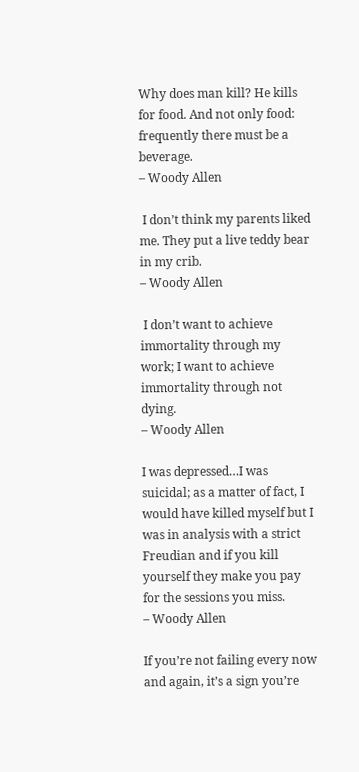Why does man kill? He kills for food. And not only food: frequently there must be a beverage.
– Woody Allen

 I don’t think my parents liked me. They put a live teddy bear in my crib.
– Woody Allen

 I don’t want to achieve immortality through my work; I want to achieve immortality through not dying.
– Woody Allen

I was depressed…I was suicidal; as a matter of fact, I would have killed myself but I was in analysis with a strict Freudian and if you kill yourself they make you pay for the sessions you miss.
– Woody Allen

If you’re not failing every now and again, it’s a sign you’re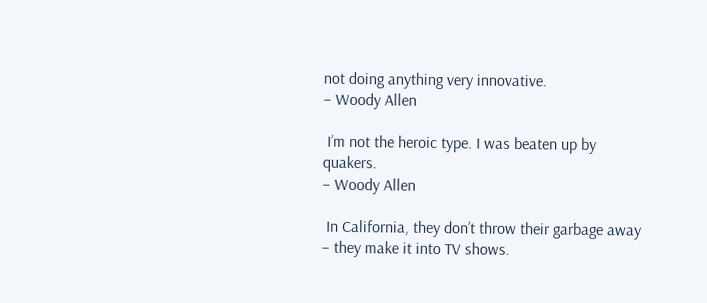not doing anything very innovative.
– Woody Allen

 I’m not the heroic type. I was beaten up by quakers.
– Woody Allen

 In California, they don’t throw their garbage away – they make it into TV shows.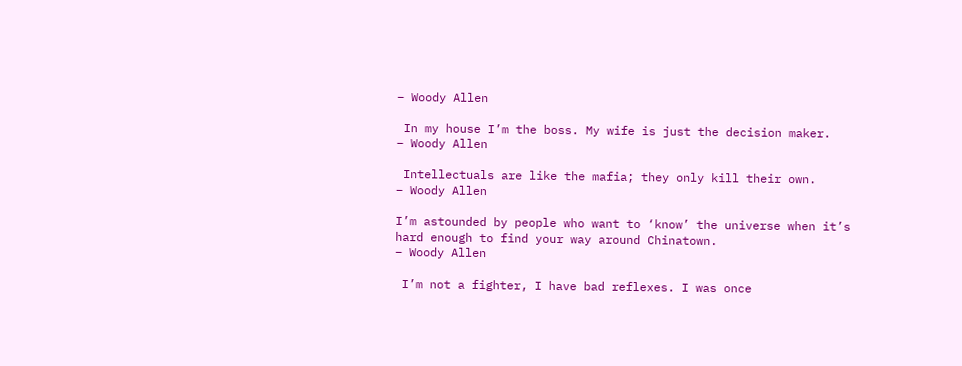– Woody Allen

 In my house I’m the boss. My wife is just the decision maker.
– Woody Allen

 Intellectuals are like the mafia; they only kill their own.
– Woody Allen

I’m astounded by people who want to ‘know’ the universe when it’s hard enough to find your way around Chinatown.
– Woody Allen

 I’m not a fighter, I have bad reflexes. I was once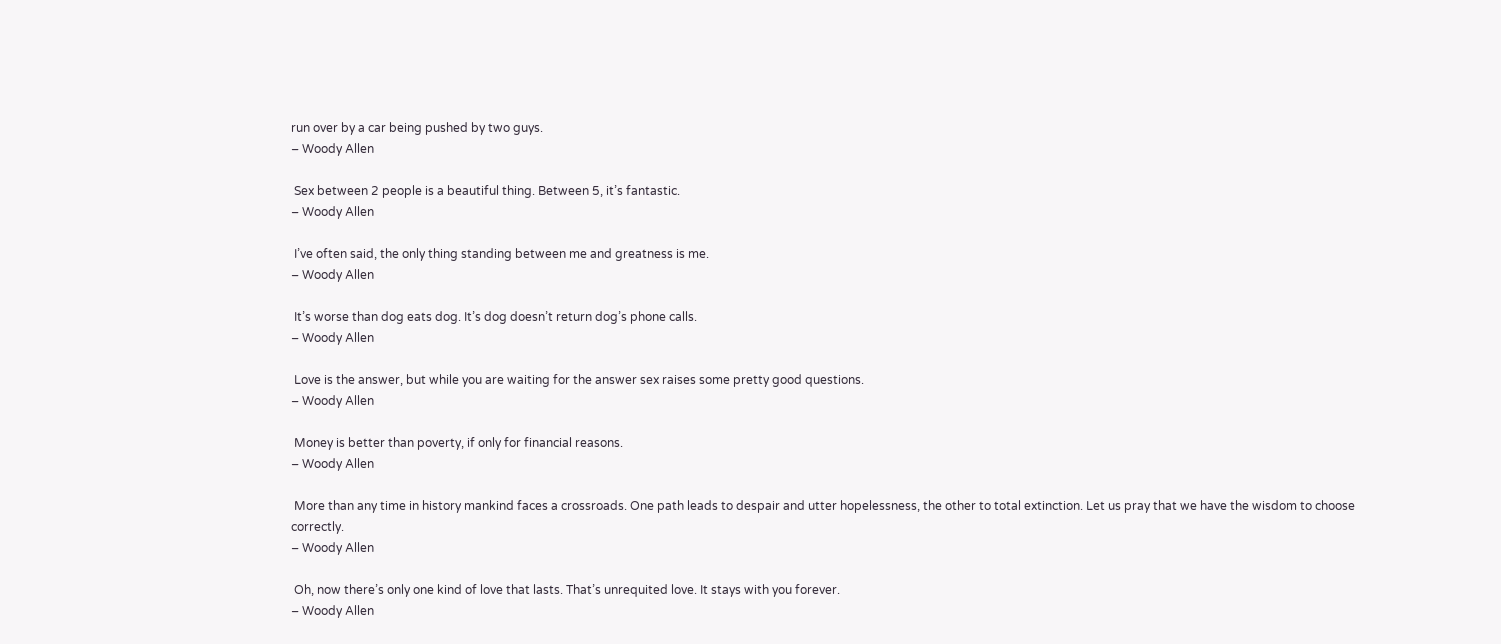run over by a car being pushed by two guys.
– Woody Allen

 Sex between 2 people is a beautiful thing. Between 5, it’s fantastic.
– Woody Allen

 I’ve often said, the only thing standing between me and greatness is me.
– Woody Allen

 It’s worse than dog eats dog. It’s dog doesn’t return dog’s phone calls.
– Woody Allen

 Love is the answer, but while you are waiting for the answer sex raises some pretty good questions.
– Woody Allen

 Money is better than poverty, if only for financial reasons.
– Woody Allen

 More than any time in history mankind faces a crossroads. One path leads to despair and utter hopelessness, the other to total extinction. Let us pray that we have the wisdom to choose correctly.
– Woody Allen

 Oh, now there’s only one kind of love that lasts. That’s unrequited love. It stays with you forever.
– Woody Allen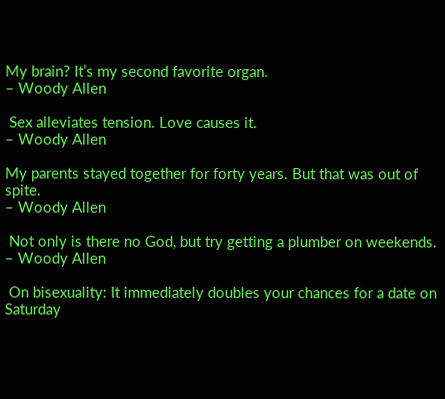My brain? It’s my second favorite organ.
– Woody Allen

 Sex alleviates tension. Love causes it.
– Woody Allen

My parents stayed together for forty years. But that was out of spite.
– Woody Allen

 Not only is there no God, but try getting a plumber on weekends.
– Woody Allen

 On bisexuality: It immediately doubles your chances for a date on Saturday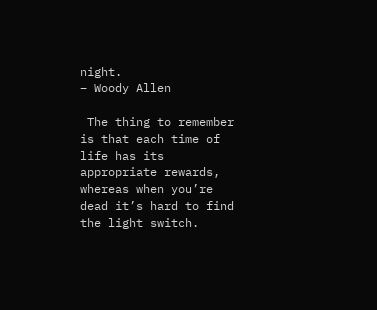night.
– Woody Allen

 The thing to remember is that each time of life has its appropriate rewards, whereas when you’re dead it’s hard to find the light switch.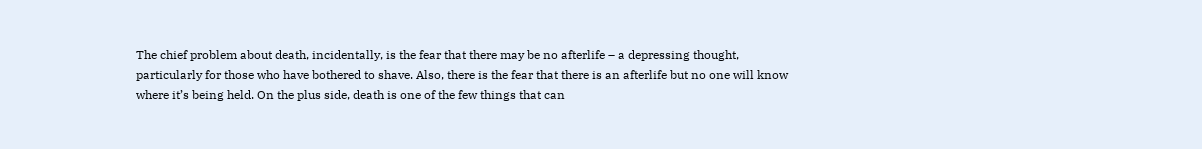The chief problem about death, incidentally, is the fear that there may be no afterlife – a depressing thought, particularly for those who have bothered to shave. Also, there is the fear that there is an afterlife but no one will know where it’s being held. On the plus side, death is one of the few things that can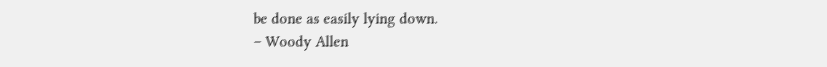be done as easily lying down.
– Woody Allen